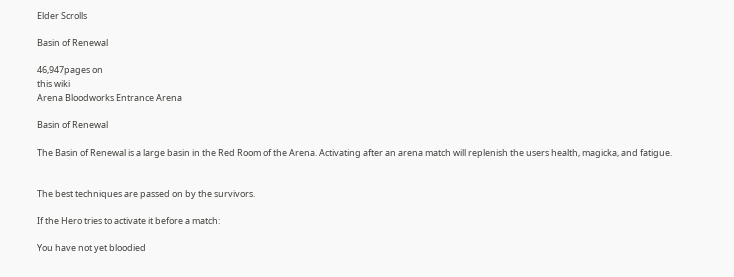Elder Scrolls

Basin of Renewal

46,947pages on
this wiki
Arena Bloodworks Entrance Arena

Basin of Renewal

The Basin of Renewal is a large basin in the Red Room of the Arena. Activating after an arena match will replenish the users health, magicka, and fatigue.


The best techniques are passed on by the survivors.

If the Hero tries to activate it before a match:

You have not yet bloodied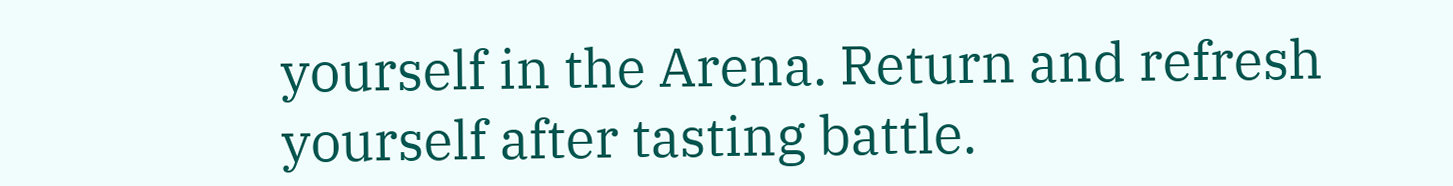yourself in the Arena. Return and refresh yourself after tasting battle.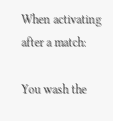When activating after a match:

You wash the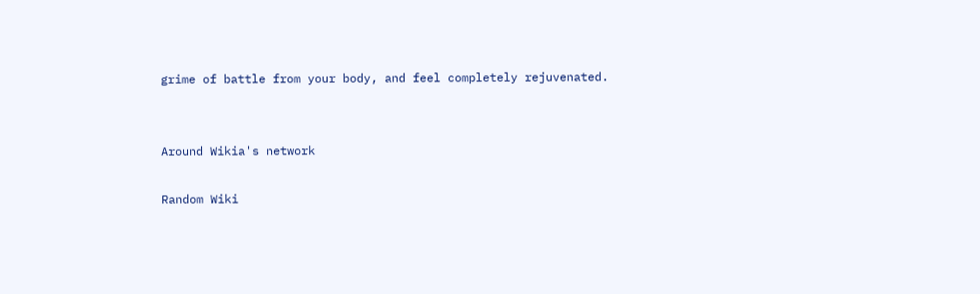grime of battle from your body, and feel completely rejuvenated.


Around Wikia's network

Random Wiki